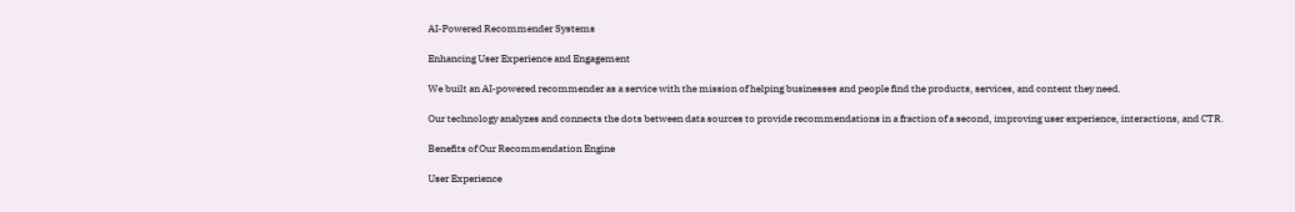AI-Powered Recommender Systems

Enhancing User Experience and Engagement

We built an AI-powered recommender as a service with the mission of helping businesses and people find the products, services, and content they need.

Our technology analyzes and connects the dots between data sources to provide recommendations in a fraction of a second, improving user experience, interactions, and CTR.

Benefits of Our Recommendation Engine

User Experience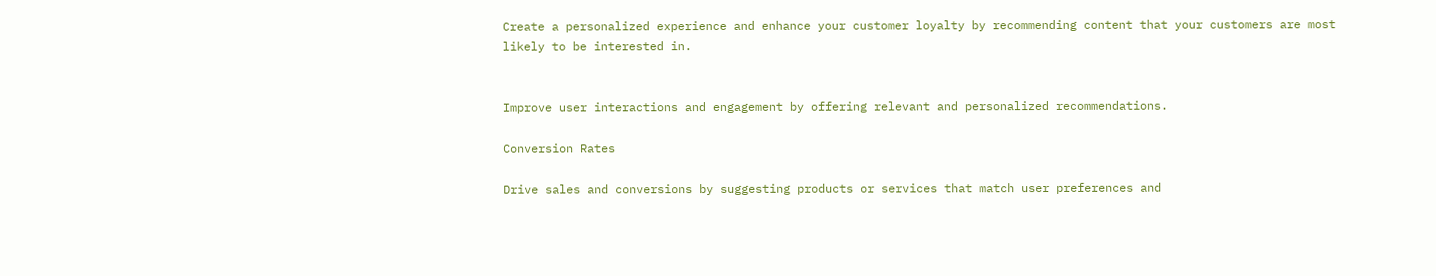Create a personalized experience and enhance your customer loyalty by recommending content that your customers are most likely to be interested in.


Improve user interactions and engagement by offering relevant and personalized recommendations.

Conversion Rates

Drive sales and conversions by suggesting products or services that match user preferences and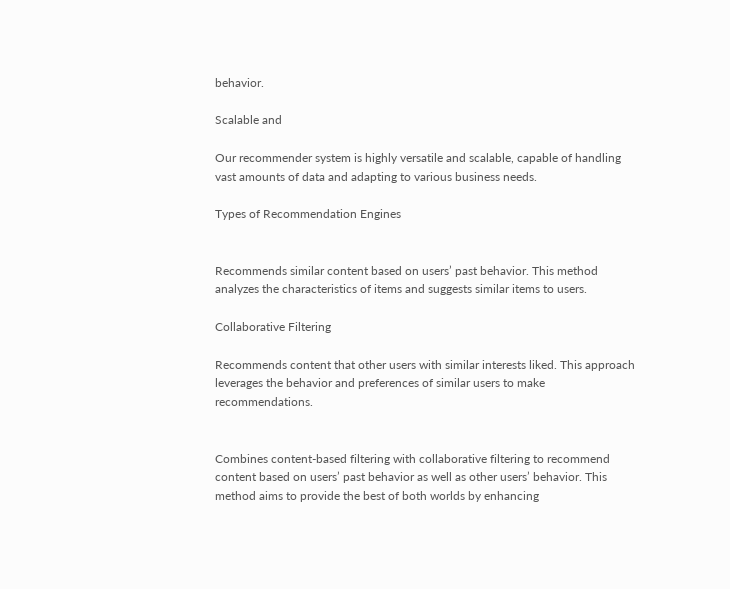behavior.

Scalable and

Our recommender system is highly versatile and scalable, capable of handling vast amounts of data and adapting to various business needs.

Types of Recommendation Engines


Recommends similar content based on users’ past behavior. This method analyzes the characteristics of items and suggests similar items to users.

Collaborative Filtering

Recommends content that other users with similar interests liked. This approach leverages the behavior and preferences of similar users to make recommendations.


Combines content-based filtering with collaborative filtering to recommend content based on users’ past behavior as well as other users’ behavior. This method aims to provide the best of both worlds by enhancing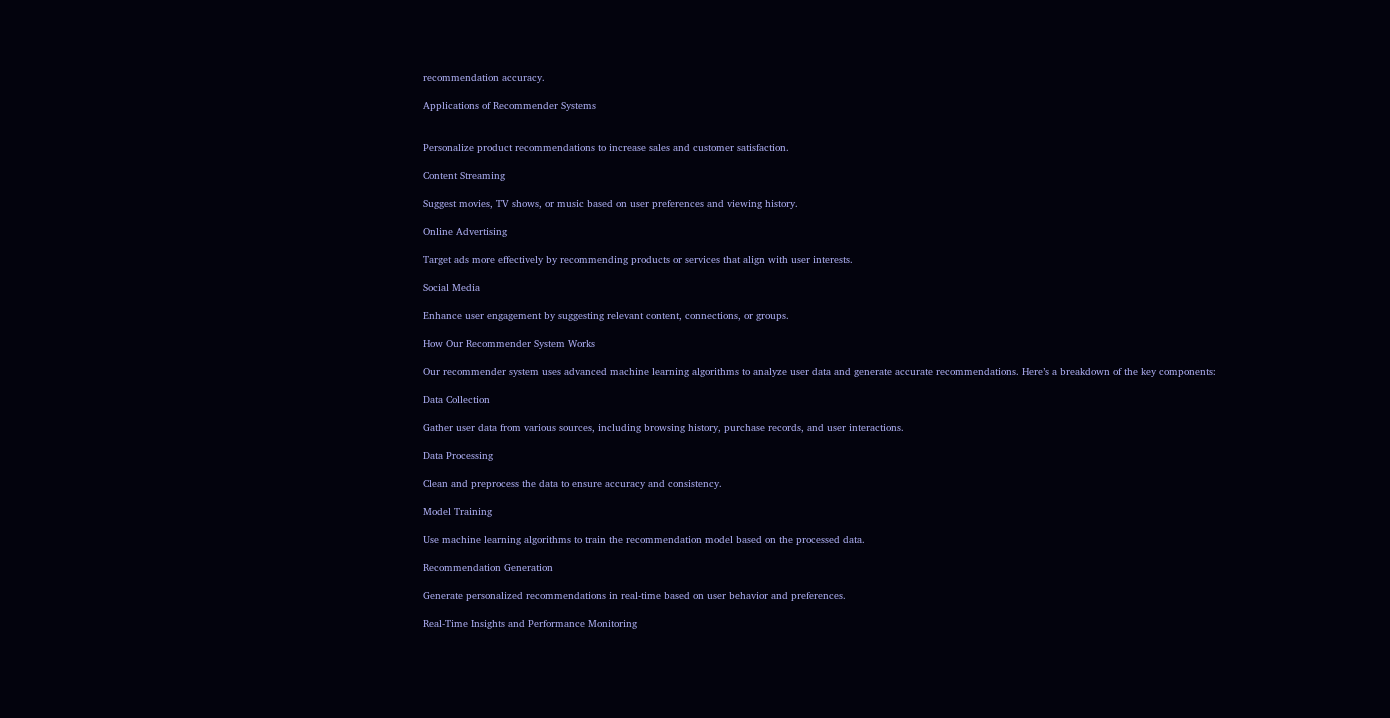recommendation accuracy.

Applications of Recommender Systems


Personalize product recommendations to increase sales and customer satisfaction.

Content Streaming

Suggest movies, TV shows, or music based on user preferences and viewing history.

Online Advertising

Target ads more effectively by recommending products or services that align with user interests.

Social Media

Enhance user engagement by suggesting relevant content, connections, or groups.

How Our Recommender System Works

Our recommender system uses advanced machine learning algorithms to analyze user data and generate accurate recommendations. Here’s a breakdown of the key components:

Data Collection

Gather user data from various sources, including browsing history, purchase records, and user interactions.

Data Processing

Clean and preprocess the data to ensure accuracy and consistency.

Model Training

Use machine learning algorithms to train the recommendation model based on the processed data.

Recommendation Generation

Generate personalized recommendations in real-time based on user behavior and preferences.

Real-Time Insights and Performance Monitoring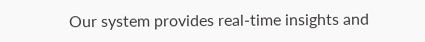Our system provides real-time insights and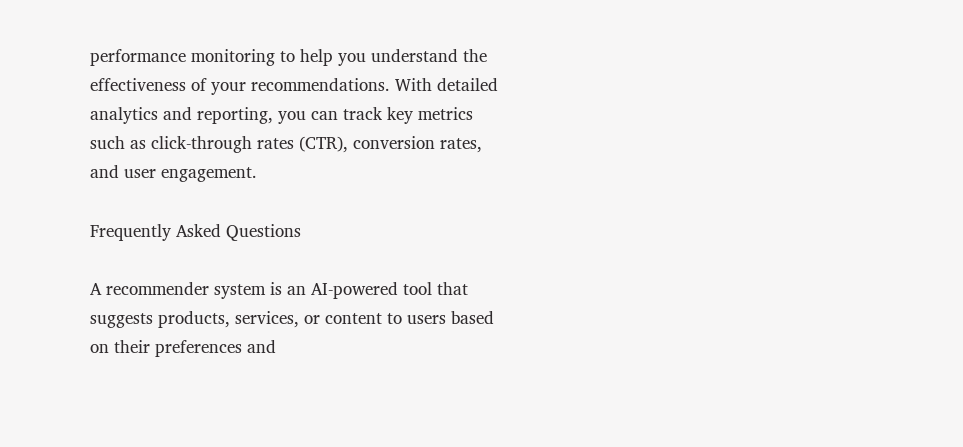performance monitoring to help you understand the effectiveness of your recommendations. With detailed analytics and reporting, you can track key metrics such as click-through rates (CTR), conversion rates, and user engagement.

Frequently Asked Questions

A recommender system is an AI-powered tool that suggests products, services, or content to users based on their preferences and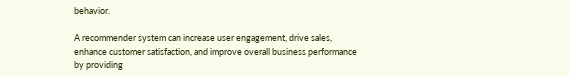behavior.

A recommender system can increase user engagement, drive sales, enhance customer satisfaction, and improve overall business performance by providing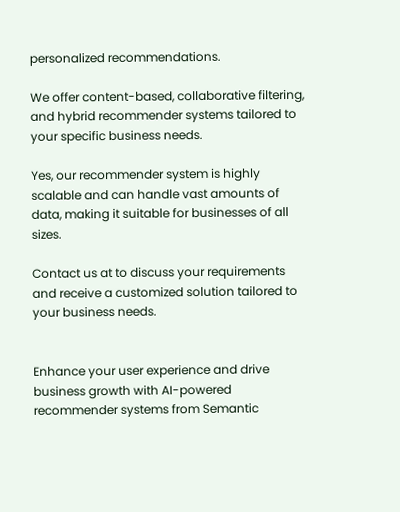personalized recommendations.

We offer content-based, collaborative filtering, and hybrid recommender systems tailored to your specific business needs.

Yes, our recommender system is highly scalable and can handle vast amounts of data, making it suitable for businesses of all sizes.

Contact us at to discuss your requirements and receive a customized solution tailored to your business needs.


Enhance your user experience and drive business growth with AI-powered recommender systems from Semantic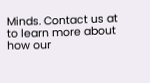Minds. Contact us at to learn more about how our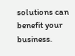solutions can benefit your business.